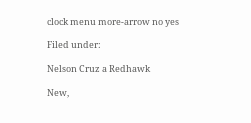clock menu more-arrow no yes

Filed under:

Nelson Cruz a Redhawk

New,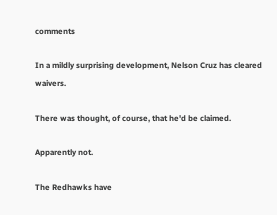comments

In a mildly surprising development, Nelson Cruz has cleared waivers.

There was thought, of course, that he'd be claimed.

Apparently not.

The Redhawks have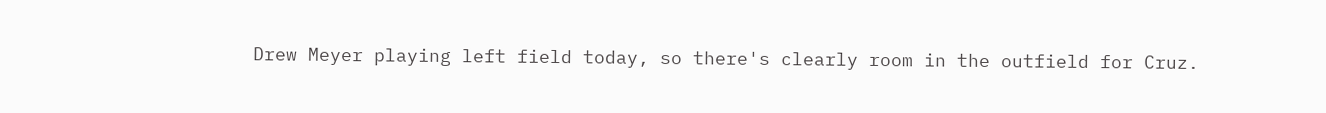Drew Meyer playing left field today, so there's clearly room in the outfield for Cruz.